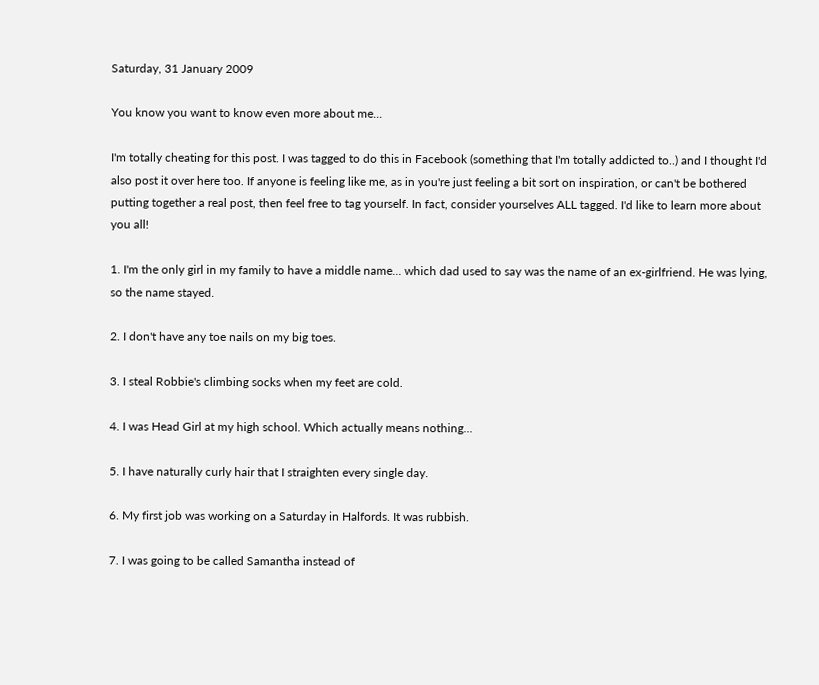Saturday, 31 January 2009

You know you want to know even more about me...

I'm totally cheating for this post. I was tagged to do this in Facebook (something that I'm totally addicted to..) and I thought I'd also post it over here too. If anyone is feeling like me, as in you're just feeling a bit sort on inspiration, or can't be bothered putting together a real post, then feel free to tag yourself. In fact, consider yourselves ALL tagged. I'd like to learn more about you all!

1. I'm the only girl in my family to have a middle name... which dad used to say was the name of an ex-girlfriend. He was lying, so the name stayed.

2. I don't have any toe nails on my big toes.

3. I steal Robbie's climbing socks when my feet are cold.

4. I was Head Girl at my high school. Which actually means nothing...

5. I have naturally curly hair that I straighten every single day.

6. My first job was working on a Saturday in Halfords. It was rubbish.

7. I was going to be called Samantha instead of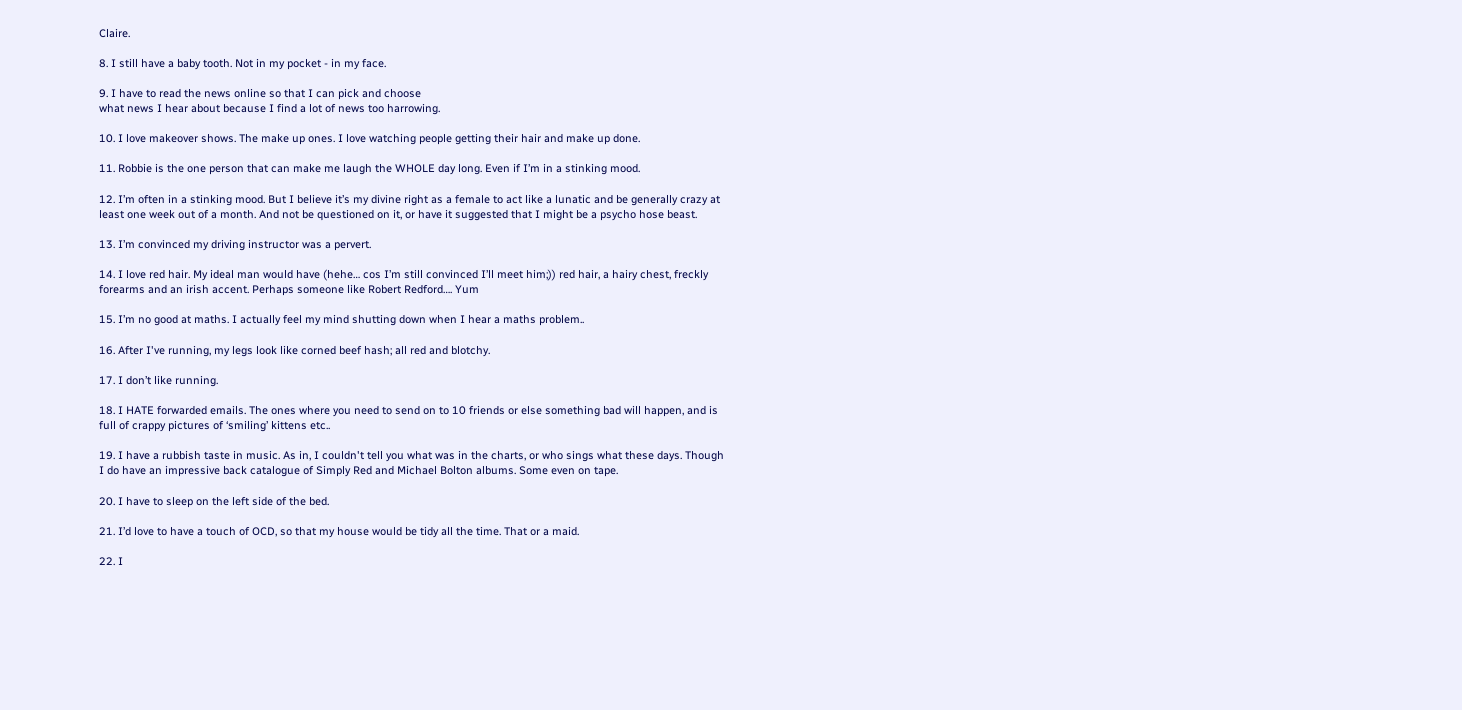Claire.

8. I still have a baby tooth. Not in my pocket - in my face.

9. I have to read the news online so that I can pick and choose
what news I hear about because I find a lot of news too harrowing.

10. I love makeover shows. The make up ones. I love watching people getting their hair and make up done.

11. Robbie is the one person that can make me laugh the WHOLE day long. Even if I’m in a stinking mood.

12. I’m often in a stinking mood. But I believe it’s my divine right as a female to act like a lunatic and be generally crazy at least one week out of a month. And not be questioned on it, or have it suggested that I might be a psycho hose beast.

13. I’m convinced my driving instructor was a pervert.

14. I love red hair. My ideal man would have (hehe… cos I’m still convinced I’ll meet him;)) red hair, a hairy chest, freckly forearms and an irish accent. Perhaps someone like Robert Redford…. Yum

15. I’m no good at maths. I actually feel my mind shutting down when I hear a maths problem..

16. After I've running, my legs look like corned beef hash; all red and blotchy.

17. I don’t like running.

18. I HATE forwarded emails. The ones where you need to send on to 10 friends or else something bad will happen, and is full of crappy pictures of ‘smiling’ kittens etc..

19. I have a rubbish taste in music. As in, I couldn't tell you what was in the charts, or who sings what these days. Though I do have an impressive back catalogue of Simply Red and Michael Bolton albums. Some even on tape.

20. I have to sleep on the left side of the bed.

21. I’d love to have a touch of OCD, so that my house would be tidy all the time. That or a maid.

22. I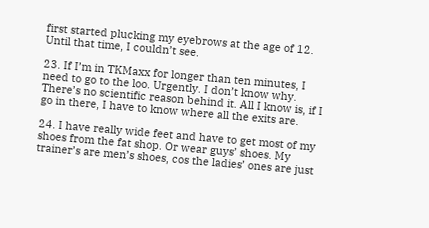first started plucking my eyebrows at the age of 12. Until that time, I couldn’t see.

23. If I’m in TKMaxx for longer than ten minutes, I need to go to the loo. Urgently. I don’t know why. There’s no scientific reason behind it. All I know is, if I go in there, I have to know where all the exits are.

24. I have really wide feet and have to get most of my shoes from the fat shop. Or wear guys’ shoes. My trainer’s are men’s shoes, cos the ladies’ ones are just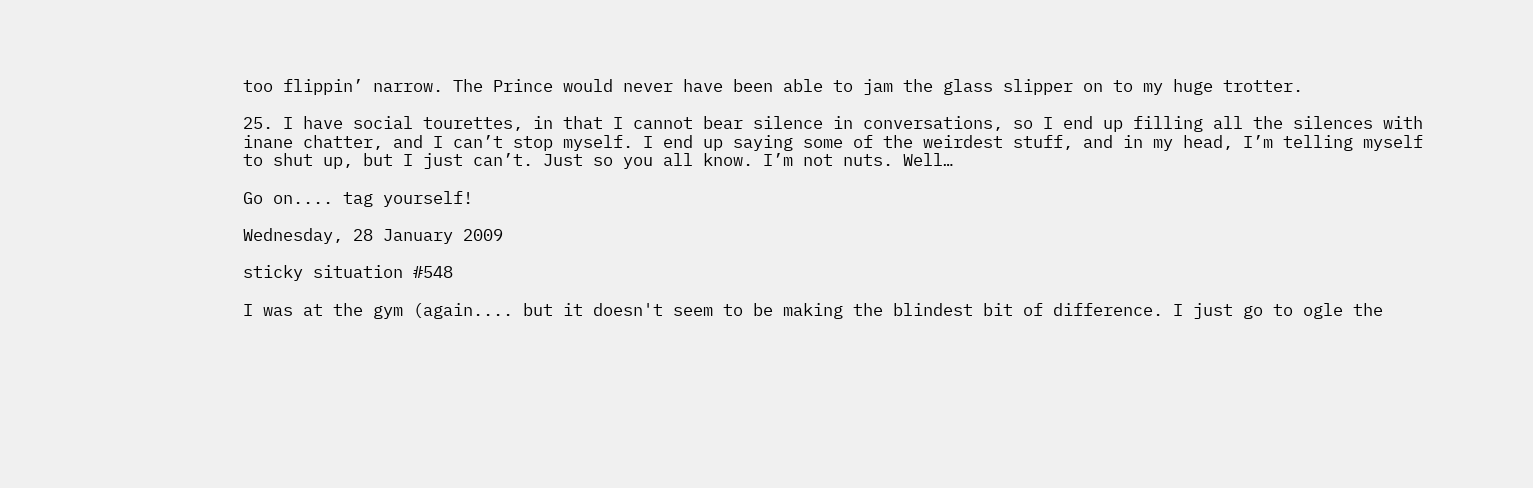too flippin’ narrow. The Prince would never have been able to jam the glass slipper on to my huge trotter.

25. I have social tourettes, in that I cannot bear silence in conversations, so I end up filling all the silences with inane chatter, and I can’t stop myself. I end up saying some of the weirdest stuff, and in my head, I’m telling myself to shut up, but I just can’t. Just so you all know. I’m not nuts. Well…

Go on.... tag yourself!

Wednesday, 28 January 2009

sticky situation #548

I was at the gym (again.... but it doesn't seem to be making the blindest bit of difference. I just go to ogle the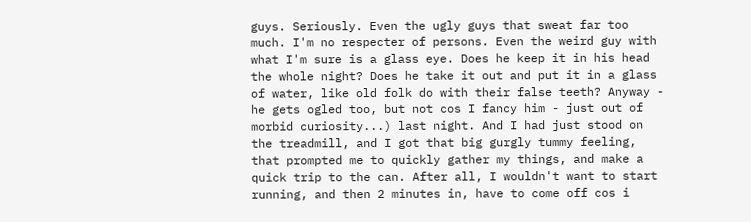guys. Seriously. Even the ugly guys that sweat far too much. I'm no respecter of persons. Even the weird guy with what I'm sure is a glass eye. Does he keep it in his head the whole night? Does he take it out and put it in a glass of water, like old folk do with their false teeth? Anyway - he gets ogled too, but not cos I fancy him - just out of morbid curiosity...) last night. And I had just stood on the treadmill, and I got that big gurgly tummy feeling, that prompted me to quickly gather my things, and make a quick trip to the can. After all, I wouldn't want to start running, and then 2 minutes in, have to come off cos i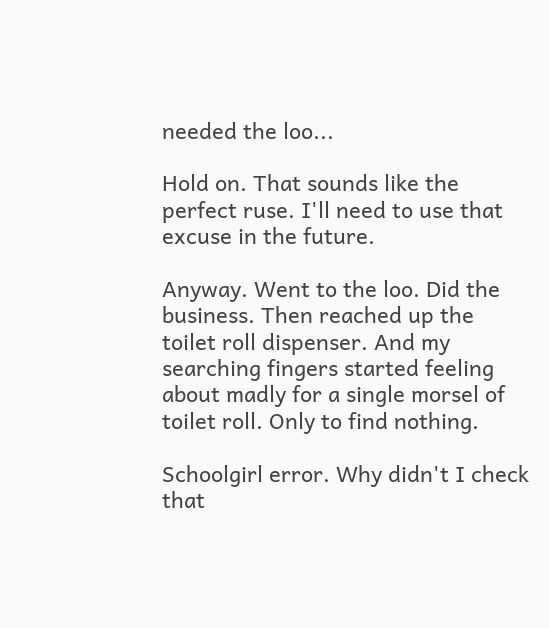needed the loo...

Hold on. That sounds like the perfect ruse. I'll need to use that excuse in the future.

Anyway. Went to the loo. Did the business. Then reached up the toilet roll dispenser. And my searching fingers started feeling about madly for a single morsel of toilet roll. Only to find nothing.

Schoolgirl error. Why didn't I check that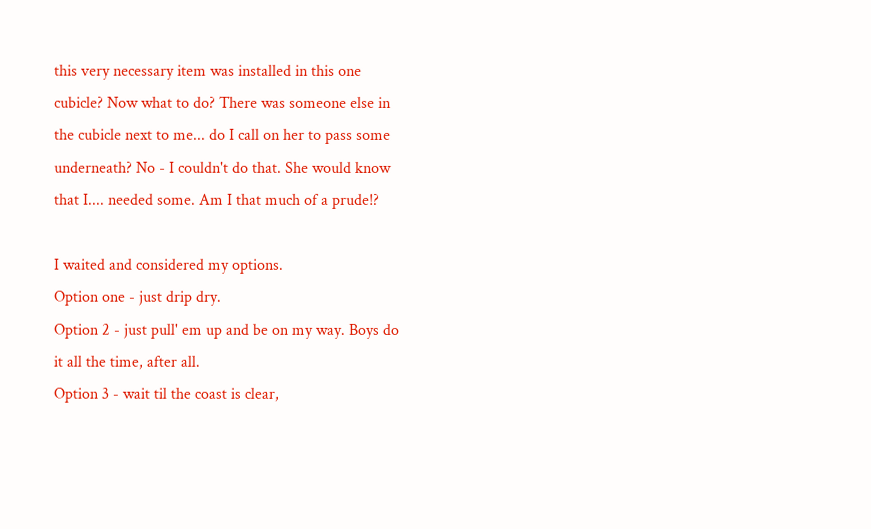this very necessary item was installed in this one cubicle? Now what to do? There was someone else in the cubicle next to me... do I call on her to pass some underneath? No - I couldn't do that. She would know that I.... needed some. Am I that much of a prude!?

I waited and considered my options.
Option one - just drip dry.
Option 2 - just pull' em up and be on my way. Boys do it all the time, after all.
Option 3 - wait til the coast is clear,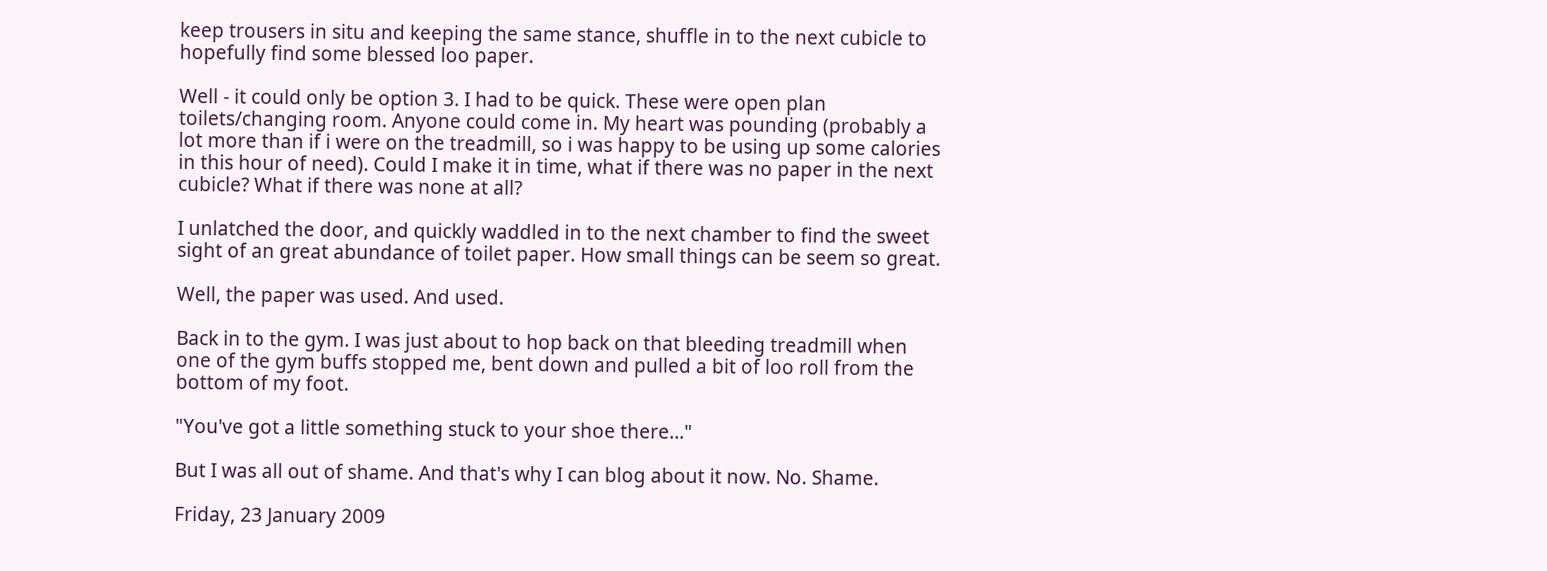keep trousers in situ and keeping the same stance, shuffle in to the next cubicle to hopefully find some blessed loo paper.

Well - it could only be option 3. I had to be quick. These were open plan toilets/changing room. Anyone could come in. My heart was pounding (probably a lot more than if i were on the treadmill, so i was happy to be using up some calories in this hour of need). Could I make it in time, what if there was no paper in the next cubicle? What if there was none at all?

I unlatched the door, and quickly waddled in to the next chamber to find the sweet sight of an great abundance of toilet paper. How small things can be seem so great.

Well, the paper was used. And used.

Back in to the gym. I was just about to hop back on that bleeding treadmill when one of the gym buffs stopped me, bent down and pulled a bit of loo roll from the bottom of my foot.

"You've got a little something stuck to your shoe there..."

But I was all out of shame. And that's why I can blog about it now. No. Shame.

Friday, 23 January 2009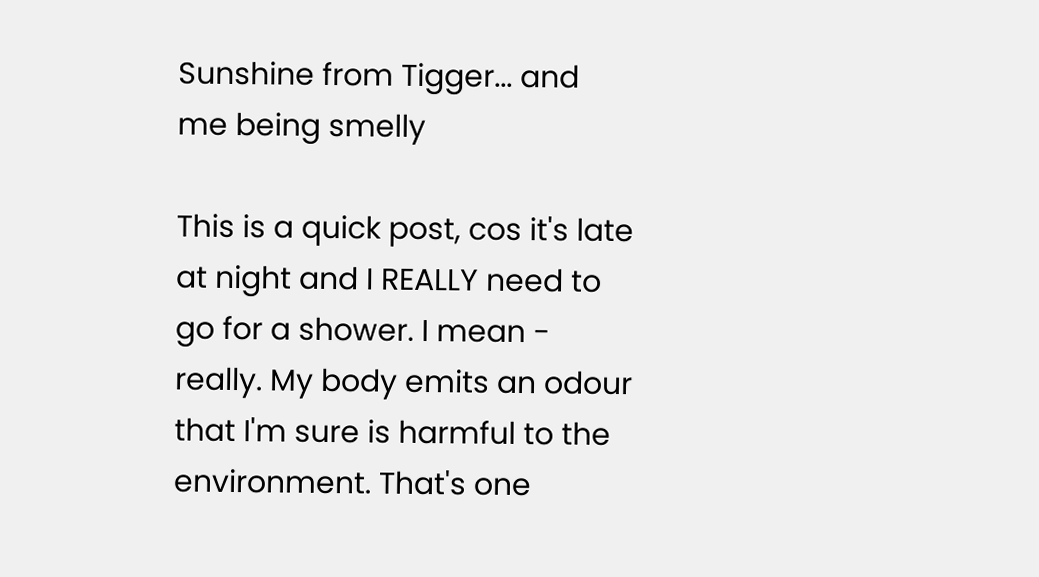Sunshine from Tigger... and me being smelly

This is a quick post, cos it's late at night and I REALLY need to go for a shower. I mean - really. My body emits an odour that I'm sure is harmful to the environment. That's one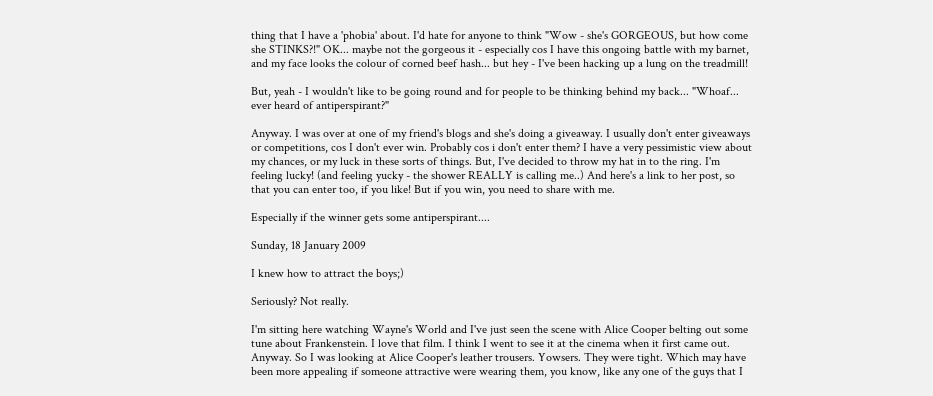thing that I have a 'phobia' about. I'd hate for anyone to think "Wow - she's GORGEOUS, but how come she STINKS?!" OK... maybe not the gorgeous it - especially cos I have this ongoing battle with my barnet, and my face looks the colour of corned beef hash... but hey - I've been hacking up a lung on the treadmill!

But, yeah - I wouldn't like to be going round and for people to be thinking behind my back... "Whoaf... ever heard of antiperspirant?"

Anyway. I was over at one of my friend's blogs and she's doing a giveaway. I usually don't enter giveaways or competitions, cos I don't ever win. Probably cos i don't enter them? I have a very pessimistic view about my chances, or my luck in these sorts of things. But, I've decided to throw my hat in to the ring. I'm feeling lucky! (and feeling yucky - the shower REALLY is calling me..) And here's a link to her post, so that you can enter too, if you like! But if you win, you need to share with me.

Especially if the winner gets some antiperspirant....

Sunday, 18 January 2009

I knew how to attract the boys;)

Seriously? Not really.

I'm sitting here watching Wayne's World and I've just seen the scene with Alice Cooper belting out some tune about Frankenstein. I love that film. I think I went to see it at the cinema when it first came out. Anyway. So I was looking at Alice Cooper's leather trousers. Yowsers. They were tight. Which may have been more appealing if someone attractive were wearing them, you know, like any one of the guys that I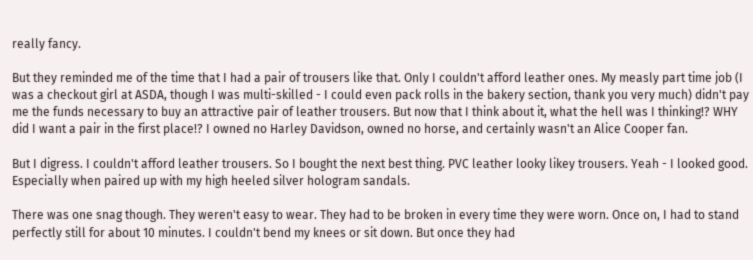really fancy.

But they reminded me of the time that I had a pair of trousers like that. Only I couldn't afford leather ones. My measly part time job (I was a checkout girl at ASDA, though I was multi-skilled - I could even pack rolls in the bakery section, thank you very much) didn't pay me the funds necessary to buy an attractive pair of leather trousers. But now that I think about it, what the hell was I thinking!? WHY did I want a pair in the first place!? I owned no Harley Davidson, owned no horse, and certainly wasn't an Alice Cooper fan.

But I digress. I couldn't afford leather trousers. So I bought the next best thing. PVC leather looky likey trousers. Yeah - I looked good. Especially when paired up with my high heeled silver hologram sandals.

There was one snag though. They weren't easy to wear. They had to be broken in every time they were worn. Once on, I had to stand perfectly still for about 10 minutes. I couldn't bend my knees or sit down. But once they had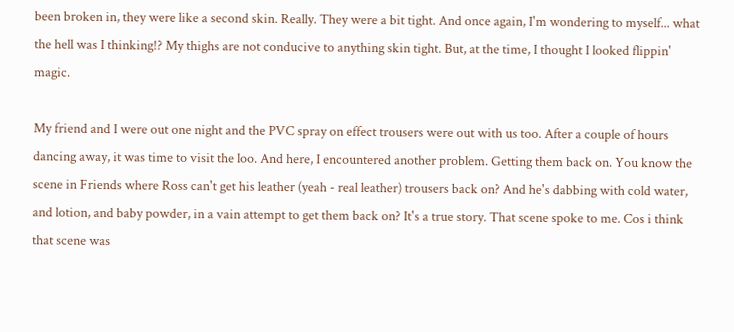been broken in, they were like a second skin. Really. They were a bit tight. And once again, I'm wondering to myself... what the hell was I thinking!? My thighs are not conducive to anything skin tight. But, at the time, I thought I looked flippin' magic.

My friend and I were out one night and the PVC spray on effect trousers were out with us too. After a couple of hours dancing away, it was time to visit the loo. And here, I encountered another problem. Getting them back on. You know the scene in Friends where Ross can't get his leather (yeah - real leather) trousers back on? And he's dabbing with cold water, and lotion, and baby powder, in a vain attempt to get them back on? It's a true story. That scene spoke to me. Cos i think that scene was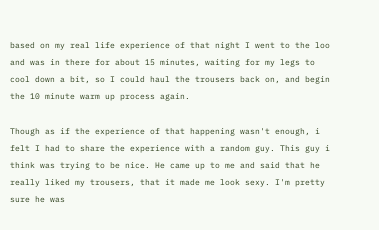based on my real life experience of that night I went to the loo and was in there for about 15 minutes, waiting for my legs to cool down a bit, so I could haul the trousers back on, and begin the 10 minute warm up process again.

Though as if the experience of that happening wasn't enough, i felt I had to share the experience with a random guy. This guy i think was trying to be nice. He came up to me and said that he really liked my trousers, that it made me look sexy. I'm pretty sure he was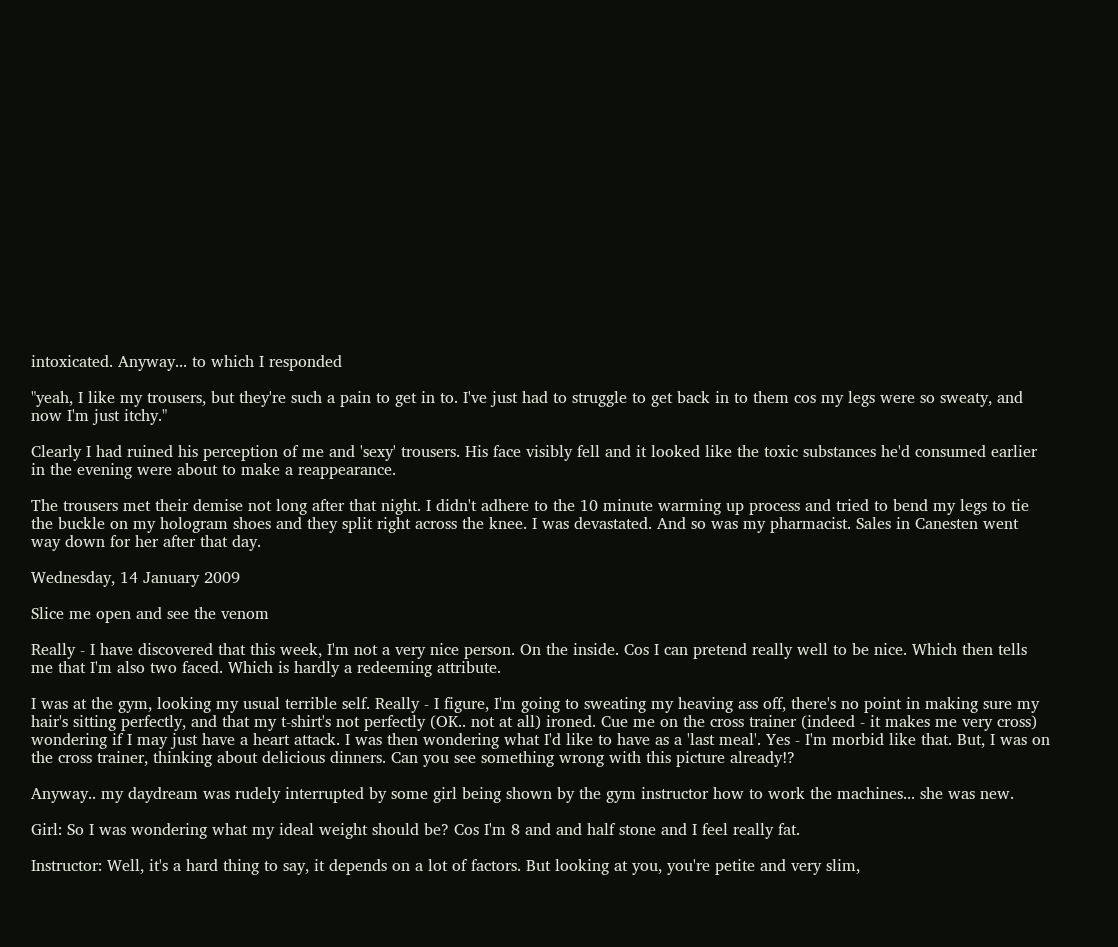intoxicated. Anyway... to which I responded

"yeah, I like my trousers, but they're such a pain to get in to. I've just had to struggle to get back in to them cos my legs were so sweaty, and now I'm just itchy."

Clearly I had ruined his perception of me and 'sexy' trousers. His face visibly fell and it looked like the toxic substances he'd consumed earlier in the evening were about to make a reappearance.

The trousers met their demise not long after that night. I didn't adhere to the 10 minute warming up process and tried to bend my legs to tie the buckle on my hologram shoes and they split right across the knee. I was devastated. And so was my pharmacist. Sales in Canesten went way down for her after that day.

Wednesday, 14 January 2009

Slice me open and see the venom

Really - I have discovered that this week, I'm not a very nice person. On the inside. Cos I can pretend really well to be nice. Which then tells me that I'm also two faced. Which is hardly a redeeming attribute.

I was at the gym, looking my usual terrible self. Really - I figure, I'm going to sweating my heaving ass off, there's no point in making sure my hair's sitting perfectly, and that my t-shirt's not perfectly (OK.. not at all) ironed. Cue me on the cross trainer (indeed - it makes me very cross) wondering if I may just have a heart attack. I was then wondering what I'd like to have as a 'last meal'. Yes - I'm morbid like that. But, I was on the cross trainer, thinking about delicious dinners. Can you see something wrong with this picture already!?

Anyway.. my daydream was rudely interrupted by some girl being shown by the gym instructor how to work the machines... she was new.

Girl: So I was wondering what my ideal weight should be? Cos I'm 8 and and half stone and I feel really fat.

Instructor: Well, it's a hard thing to say, it depends on a lot of factors. But looking at you, you're petite and very slim,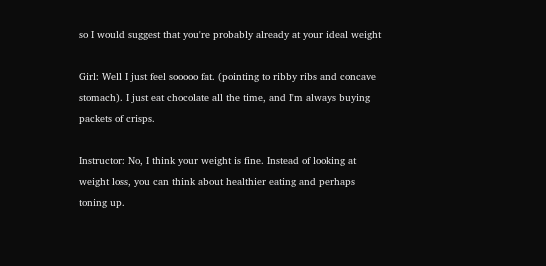so I would suggest that you're probably already at your ideal weight

Girl: Well I just feel sooooo fat. (pointing to ribby ribs and concave stomach). I just eat chocolate all the time, and I'm always buying packets of crisps.

Instructor: No, I think your weight is fine. Instead of looking at weight loss, you can think about healthier eating and perhaps toning up.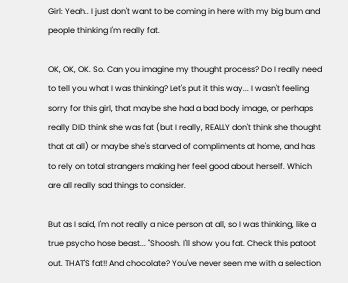Girl: Yeah.. I just don't want to be coming in here with my big bum and people thinking I'm really fat.

OK, OK, OK. So. Can you imagine my thought process? Do I really need to tell you what I was thinking? Let's put it this way... I wasn't feeling sorry for this girl, that maybe she had a bad body image, or perhaps really DID think she was fat (but I really, REALLY don't think she thought that at all) or maybe she's starved of compliments at home, and has to rely on total strangers making her feel good about herself. Which are all really sad things to consider.

But as I said, I'm not really a nice person at all, so I was thinking, like a true psycho hose beast... "Shoosh. I'll show you fat. Check this patoot out. THAT'S fat!! And chocolate? You've never seen me with a selection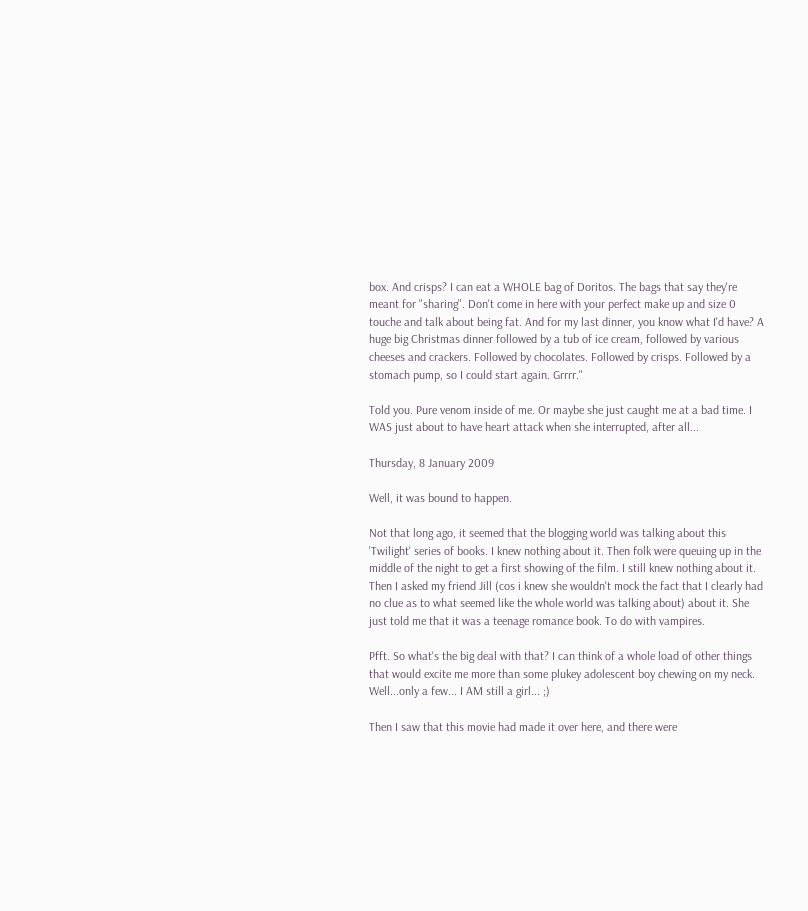box. And crisps? I can eat a WHOLE bag of Doritos. The bags that say they're meant for "sharing". Don't come in here with your perfect make up and size 0 touche and talk about being fat. And for my last dinner, you know what I'd have? A huge big Christmas dinner followed by a tub of ice cream, followed by various cheeses and crackers. Followed by chocolates. Followed by crisps. Followed by a stomach pump, so I could start again. Grrrr."

Told you. Pure venom inside of me. Or maybe she just caught me at a bad time. I WAS just about to have heart attack when she interrupted, after all...

Thursday, 8 January 2009

Well, it was bound to happen.

Not that long ago, it seemed that the blogging world was talking about this 'Twilight' series of books. I knew nothing about it. Then folk were queuing up in the middle of the night to get a first showing of the film. I still knew nothing about it. Then I asked my friend Jill (cos i knew she wouldn't mock the fact that I clearly had no clue as to what seemed like the whole world was talking about) about it. She just told me that it was a teenage romance book. To do with vampires.

Pfft. So what's the big deal with that? I can think of a whole load of other things that would excite me more than some plukey adolescent boy chewing on my neck. Well...only a few... I AM still a girl... ;)

Then I saw that this movie had made it over here, and there were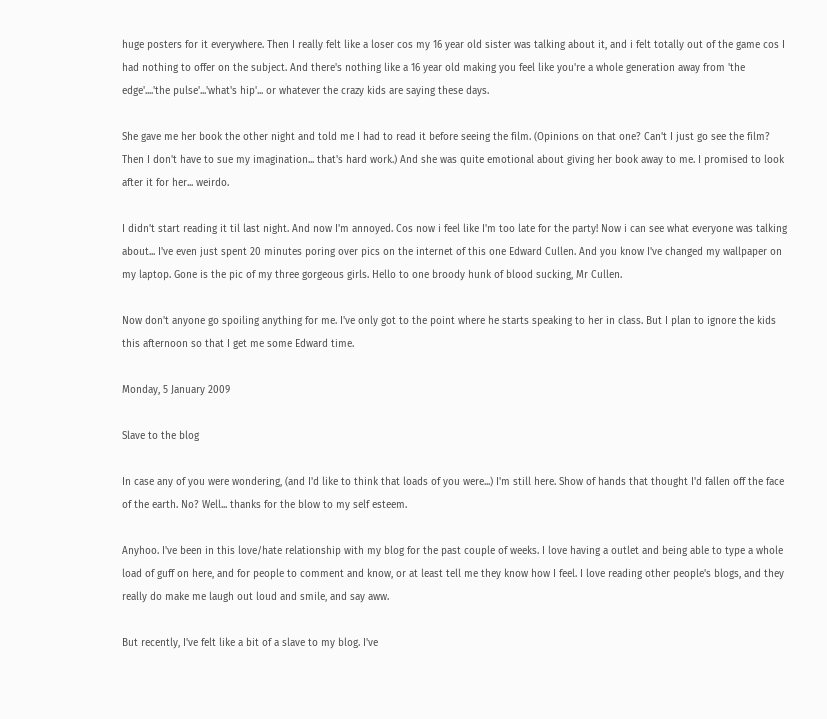huge posters for it everywhere. Then I really felt like a loser cos my 16 year old sister was talking about it, and i felt totally out of the game cos I had nothing to offer on the subject. And there's nothing like a 16 year old making you feel like you're a whole generation away from 'the edge'....'the pulse'...'what's hip'... or whatever the crazy kids are saying these days.

She gave me her book the other night and told me I had to read it before seeing the film. (Opinions on that one? Can't I just go see the film? Then I don't have to sue my imagination... that's hard work.) And she was quite emotional about giving her book away to me. I promised to look after it for her... weirdo.

I didn't start reading it til last night. And now I'm annoyed. Cos now i feel like I'm too late for the party! Now i can see what everyone was talking about... I've even just spent 20 minutes poring over pics on the internet of this one Edward Cullen. And you know I've changed my wallpaper on my laptop. Gone is the pic of my three gorgeous girls. Hello to one broody hunk of blood sucking, Mr Cullen.

Now don't anyone go spoiling anything for me. I've only got to the point where he starts speaking to her in class. But I plan to ignore the kids this afternoon so that I get me some Edward time.

Monday, 5 January 2009

Slave to the blog

In case any of you were wondering, (and I'd like to think that loads of you were...) I'm still here. Show of hands that thought I'd fallen off the face of the earth. No? Well... thanks for the blow to my self esteem.

Anyhoo. I've been in this love/hate relationship with my blog for the past couple of weeks. I love having a outlet and being able to type a whole load of guff on here, and for people to comment and know, or at least tell me they know how I feel. I love reading other people's blogs, and they really do make me laugh out loud and smile, and say aww.

But recently, I've felt like a bit of a slave to my blog. I've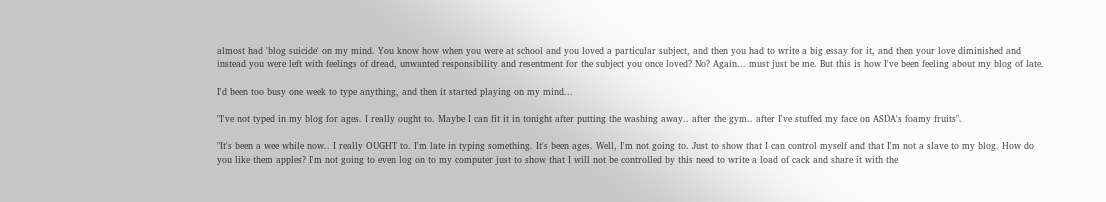almost had 'blog suicide' on my mind. You know how when you were at school and you loved a particular subject, and then you had to write a big essay for it, and then your love diminished and instead you were left with feelings of dread, unwanted responsibility and resentment for the subject you once loved? No? Again... must just be me. But this is how I've been feeling about my blog of late.

I'd been too busy one week to type anything, and then it started playing on my mind...

"I've not typed in my blog for ages. I really ought to. Maybe I can fit it in tonight after putting the washing away.. after the gym.. after I've stuffed my face on ASDA's foamy fruits".

"It's been a wee while now.. I really OUGHT to. I'm late in typing something. It's been ages. Well, I'm not going to. Just to show that I can control myself and that I'm not a slave to my blog. How do you like them apples? I'm not going to even log on to my computer just to show that I will not be controlled by this need to write a load of cack and share it with the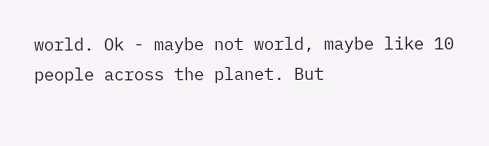world. Ok - maybe not world, maybe like 10 people across the planet. But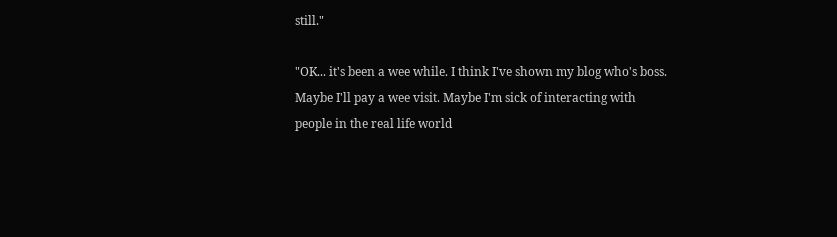still."

"OK... it's been a wee while. I think I've shown my blog who's boss. Maybe I'll pay a wee visit. Maybe I'm sick of interacting with people in the real life world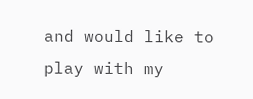and would like to play with my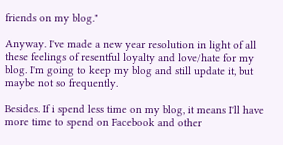friends on my blog."

Anyway. I've made a new year resolution in light of all these feelings of resentful loyalty and love/hate for my blog. I'm going to keep my blog and still update it, but maybe not so frequently.

Besides. If i spend less time on my blog, it means I'll have more time to spend on Facebook and other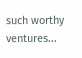such worthy ventures...